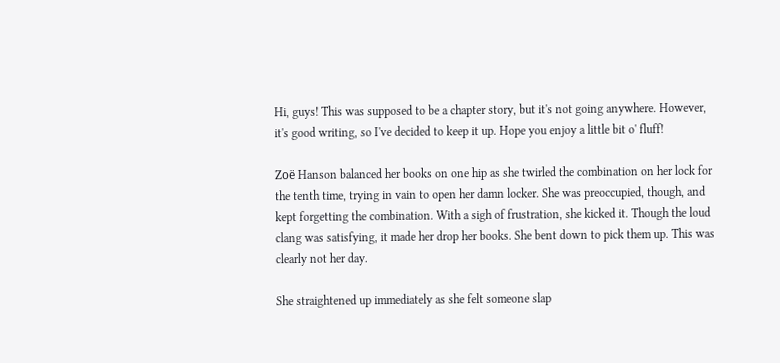Hi, guys! This was supposed to be a chapter story, but it's not going anywhere. However, it's good writing, so I've decided to keep it up. Hope you enjoy a little bit o' fluff!

Zoë Hanson balanced her books on one hip as she twirled the combination on her lock for the tenth time, trying in vain to open her damn locker. She was preoccupied, though, and kept forgetting the combination. With a sigh of frustration, she kicked it. Though the loud clang was satisfying, it made her drop her books. She bent down to pick them up. This was clearly not her day.

She straightened up immediately as she felt someone slap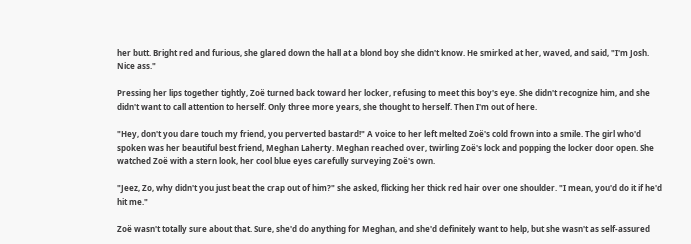her butt. Bright red and furious, she glared down the hall at a blond boy she didn't know. He smirked at her, waved, and said, "I'm Josh. Nice ass."

Pressing her lips together tightly, Zoë turned back toward her locker, refusing to meet this boy's eye. She didn't recognize him, and she didn't want to call attention to herself. Only three more years, she thought to herself. Then I'm out of here.

"Hey, don't you dare touch my friend, you perverted bastard!" A voice to her left melted Zoë's cold frown into a smile. The girl who'd spoken was her beautiful best friend, Meghan Laherty. Meghan reached over, twirling Zoë's lock and popping the locker door open. She watched Zoë with a stern look, her cool blue eyes carefully surveying Zoë's own.

"Jeez, Zo, why didn't you just beat the crap out of him?" she asked, flicking her thick red hair over one shoulder. "I mean, you'd do it if he'd hit me."

Zoë wasn't totally sure about that. Sure, she'd do anything for Meghan, and she'd definitely want to help, but she wasn't as self-assured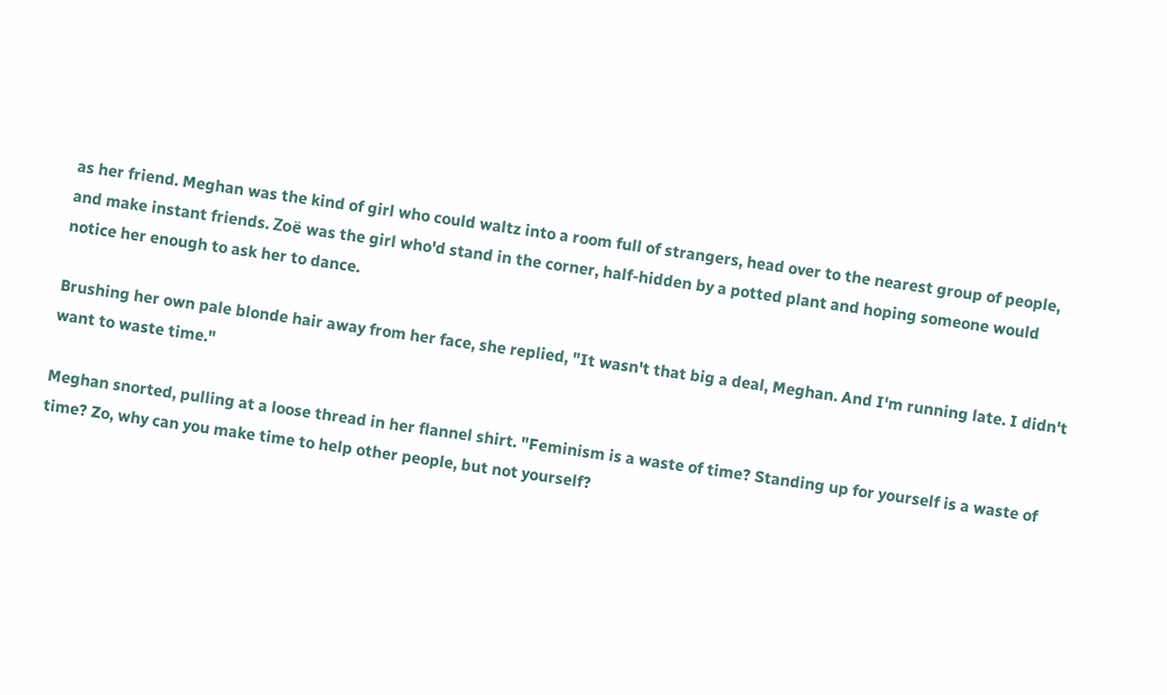as her friend. Meghan was the kind of girl who could waltz into a room full of strangers, head over to the nearest group of people, and make instant friends. Zoë was the girl who'd stand in the corner, half-hidden by a potted plant and hoping someone would notice her enough to ask her to dance.

Brushing her own pale blonde hair away from her face, she replied, "It wasn't that big a deal, Meghan. And I'm running late. I didn't want to waste time."

Meghan snorted, pulling at a loose thread in her flannel shirt. "Feminism is a waste of time? Standing up for yourself is a waste of time? Zo, why can you make time to help other people, but not yourself?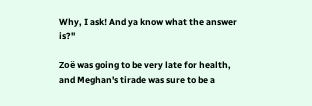Why, I ask! And ya know what the answer is?"

Zoë was going to be very late for health, and Meghan's tirade was sure to be a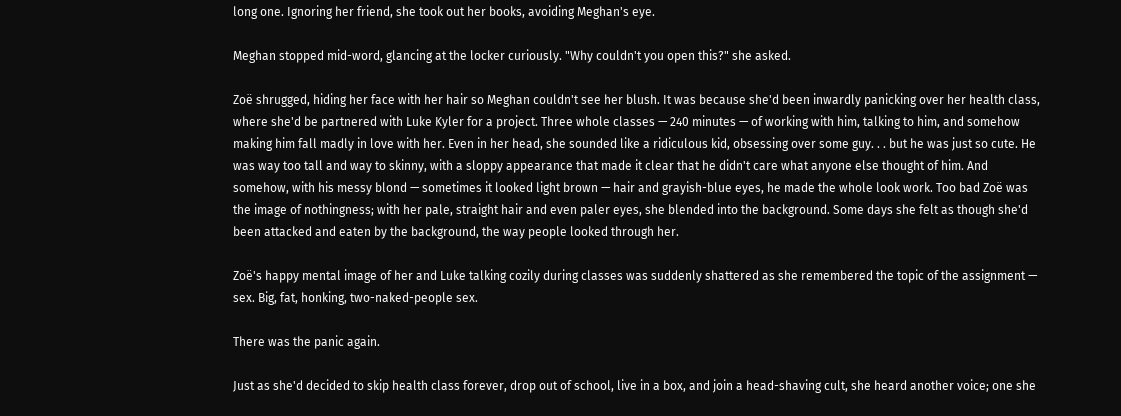long one. Ignoring her friend, she took out her books, avoiding Meghan's eye.

Meghan stopped mid-word, glancing at the locker curiously. "Why couldn't you open this?" she asked.

Zoë shrugged, hiding her face with her hair so Meghan couldn't see her blush. It was because she'd been inwardly panicking over her health class, where she'd be partnered with Luke Kyler for a project. Three whole classes — 240 minutes — of working with him, talking to him, and somehow making him fall madly in love with her. Even in her head, she sounded like a ridiculous kid, obsessing over some guy. . . but he was just so cute. He was way too tall and way to skinny, with a sloppy appearance that made it clear that he didn't care what anyone else thought of him. And somehow, with his messy blond — sometimes it looked light brown — hair and grayish-blue eyes, he made the whole look work. Too bad Zoë was the image of nothingness; with her pale, straight hair and even paler eyes, she blended into the background. Some days she felt as though she'd been attacked and eaten by the background, the way people looked through her.

Zoë's happy mental image of her and Luke talking cozily during classes was suddenly shattered as she remembered the topic of the assignment — sex. Big, fat, honking, two-naked-people sex.

There was the panic again.

Just as she'd decided to skip health class forever, drop out of school, live in a box, and join a head-shaving cult, she heard another voice; one she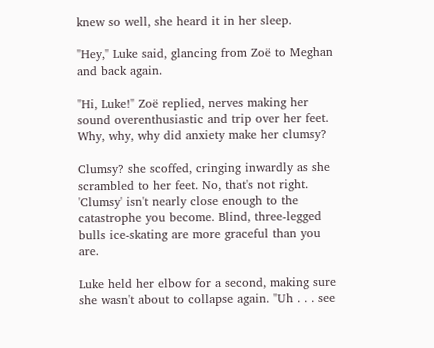knew so well, she heard it in her sleep.

"Hey," Luke said, glancing from Zoë to Meghan and back again.

"Hi, Luke!" Zoë replied, nerves making her sound overenthusiastic and trip over her feet. Why, why, why did anxiety make her clumsy?

Clumsy? she scoffed, cringing inwardly as she scrambled to her feet. No, that's not right. 'Clumsy' isn't nearly close enough to the catastrophe you become. Blind, three-legged bulls ice-skating are more graceful than you are.

Luke held her elbow for a second, making sure she wasn't about to collapse again. "Uh . . . see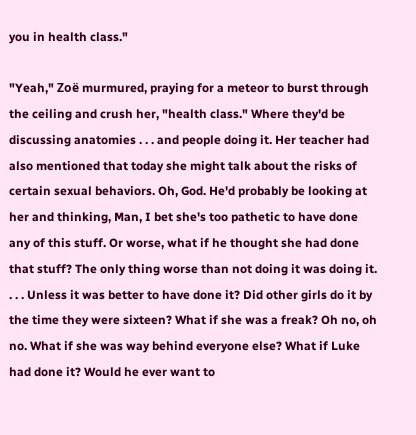you in health class."

"Yeah," Zoë murmured, praying for a meteor to burst through the ceiling and crush her, "health class." Where they'd be discussing anatomies . . . and people doing it. Her teacher had also mentioned that today she might talk about the risks of certain sexual behaviors. Oh, God. He'd probably be looking at her and thinking, Man, I bet she's too pathetic to have done any of this stuff. Or worse, what if he thought she had done that stuff? The only thing worse than not doing it was doing it. . . . Unless it was better to have done it? Did other girls do it by the time they were sixteen? What if she was a freak? Oh no, oh no. What if she was way behind everyone else? What if Luke had done it? Would he ever want to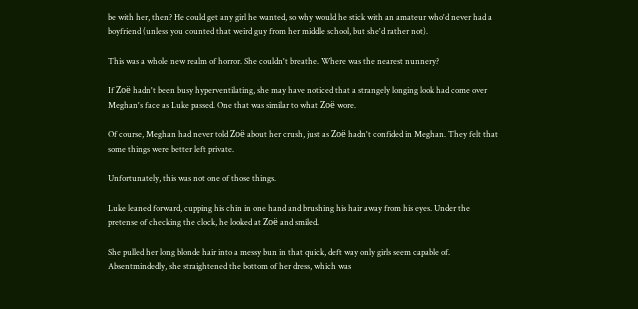be with her, then? He could get any girl he wanted, so why would he stick with an amateur who'd never had a boyfriend (unless you counted that weird guy from her middle school, but she'd rather not).

This was a whole new realm of horror. She couldn't breathe. Where was the nearest nunnery?

If Zoë hadn't been busy hyperventilating, she may have noticed that a strangely longing look had come over Meghan's face as Luke passed. One that was similar to what Zoë wore.

Of course, Meghan had never told Zoë about her crush, just as Zoë hadn't confided in Meghan. They felt that some things were better left private.

Unfortunately, this was not one of those things.

Luke leaned forward, cupping his chin in one hand and brushing his hair away from his eyes. Under the pretense of checking the clock, he looked at Zoë and smiled.

She pulled her long blonde hair into a messy bun in that quick, deft way only girls seem capable of. Absentmindedly, she straightened the bottom of her dress, which was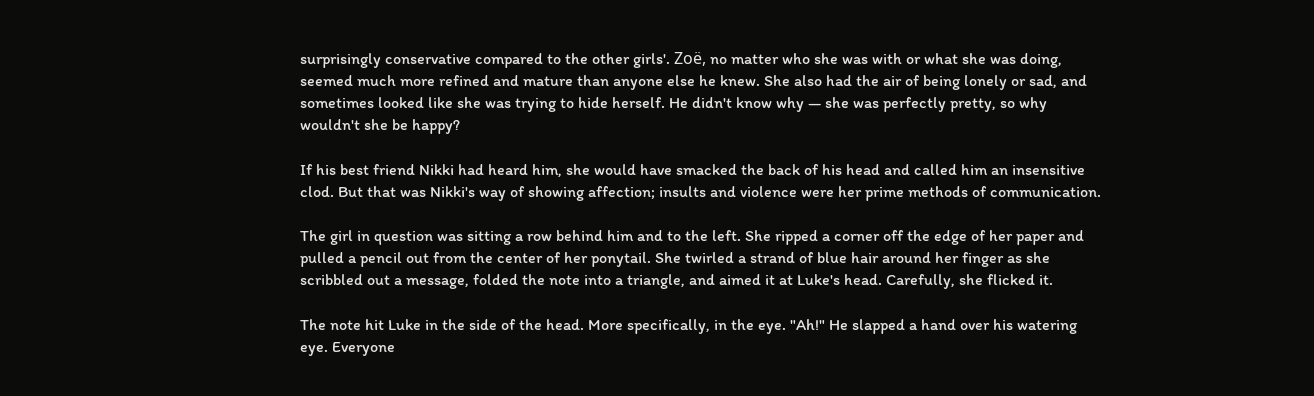surprisingly conservative compared to the other girls'. Zoë, no matter who she was with or what she was doing, seemed much more refined and mature than anyone else he knew. She also had the air of being lonely or sad, and sometimes looked like she was trying to hide herself. He didn't know why — she was perfectly pretty, so why wouldn't she be happy?

If his best friend Nikki had heard him, she would have smacked the back of his head and called him an insensitive clod. But that was Nikki's way of showing affection; insults and violence were her prime methods of communication.

The girl in question was sitting a row behind him and to the left. She ripped a corner off the edge of her paper and pulled a pencil out from the center of her ponytail. She twirled a strand of blue hair around her finger as she scribbled out a message, folded the note into a triangle, and aimed it at Luke's head. Carefully, she flicked it.

The note hit Luke in the side of the head. More specifically, in the eye. "Ah!" He slapped a hand over his watering eye. Everyone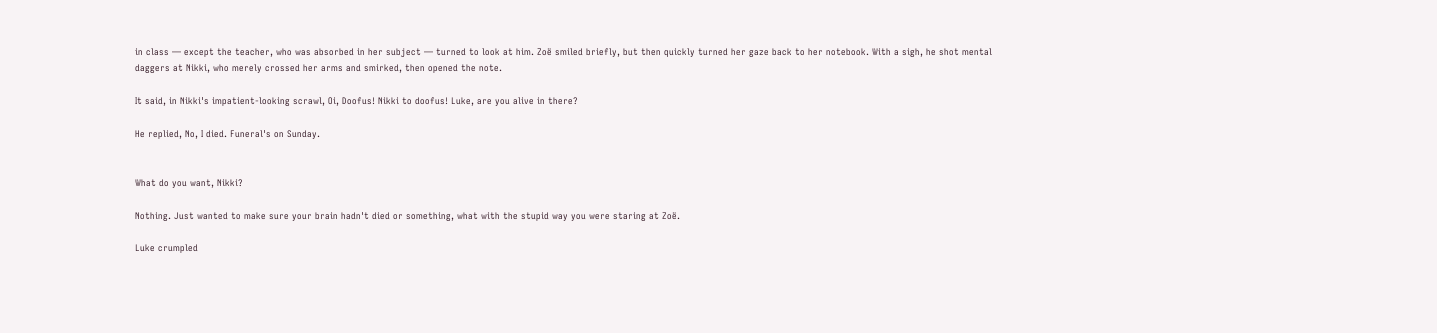in class — except the teacher, who was absorbed in her subject — turned to look at him. Zoë smiled briefly, but then quickly turned her gaze back to her notebook. With a sigh, he shot mental daggers at Nikki, who merely crossed her arms and smirked, then opened the note.

It said, in Nikki's impatient-looking scrawl, Oi, Doofus! Nikki to doofus! Luke, are you alive in there?

He replied, No, I died. Funeral's on Sunday.


What do you want, Nikki?

Nothing. Just wanted to make sure your brain hadn't died or something, what with the stupid way you were staring at Zoë.

Luke crumpled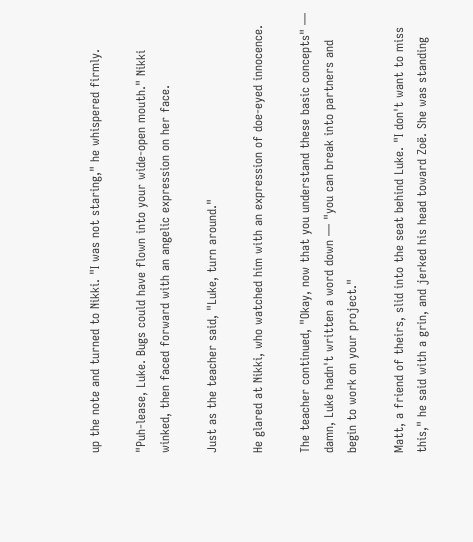up the note and turned to Nikki. "I was not staring," he whispered firmly.

"Puh-lease, Luke. Bugs could have flown into your wide-open mouth." Nikki winked, then faced forward with an angelic expression on her face.

Just as the teacher said, "Luke, turn around."

He glared at Nikki, who watched him with an expression of doe-eyed innocence.

The teacher continued, "Okay, now that you understand these basic concepts" — damn, Luke hadn't written a word down — "you can break into partners and begin to work on your project."

Matt, a friend of theirs, slid into the seat behind Luke. "I don't want to miss this," he said with a grin, and jerked his head toward Zoë. She was standing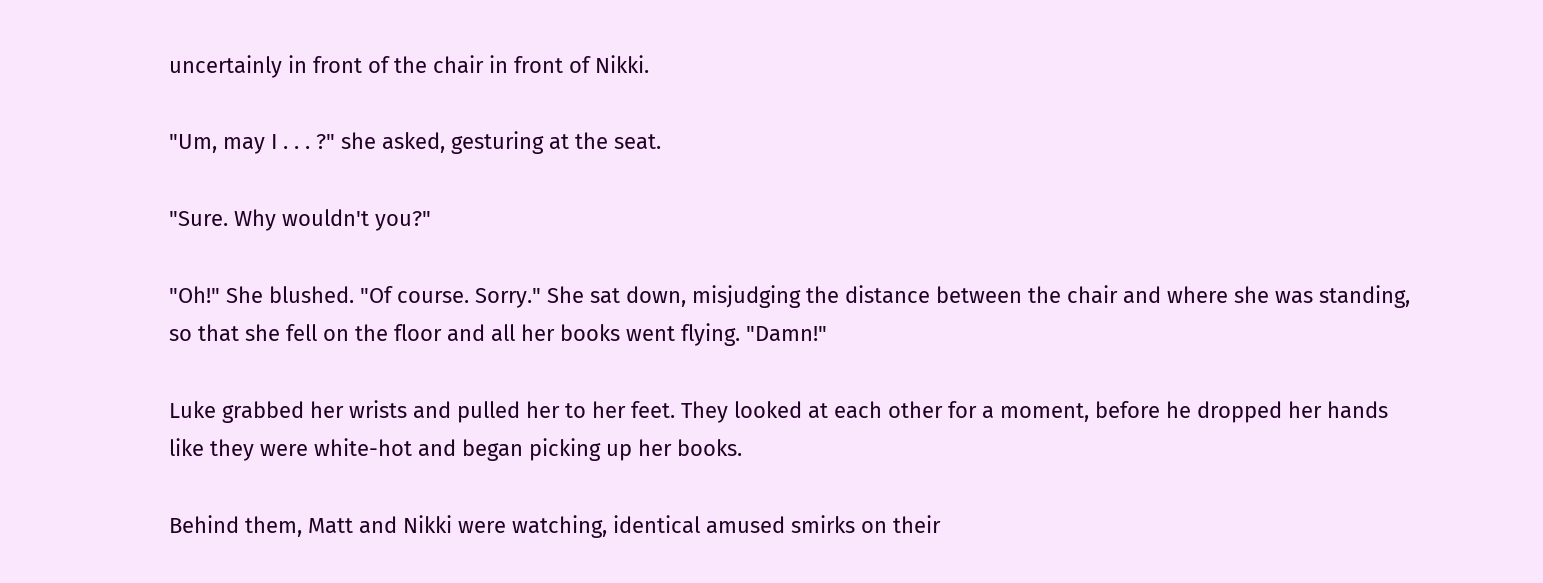uncertainly in front of the chair in front of Nikki.

"Um, may I . . . ?" she asked, gesturing at the seat.

"Sure. Why wouldn't you?"

"Oh!" She blushed. "Of course. Sorry." She sat down, misjudging the distance between the chair and where she was standing, so that she fell on the floor and all her books went flying. "Damn!"

Luke grabbed her wrists and pulled her to her feet. They looked at each other for a moment, before he dropped her hands like they were white-hot and began picking up her books.

Behind them, Matt and Nikki were watching, identical amused smirks on their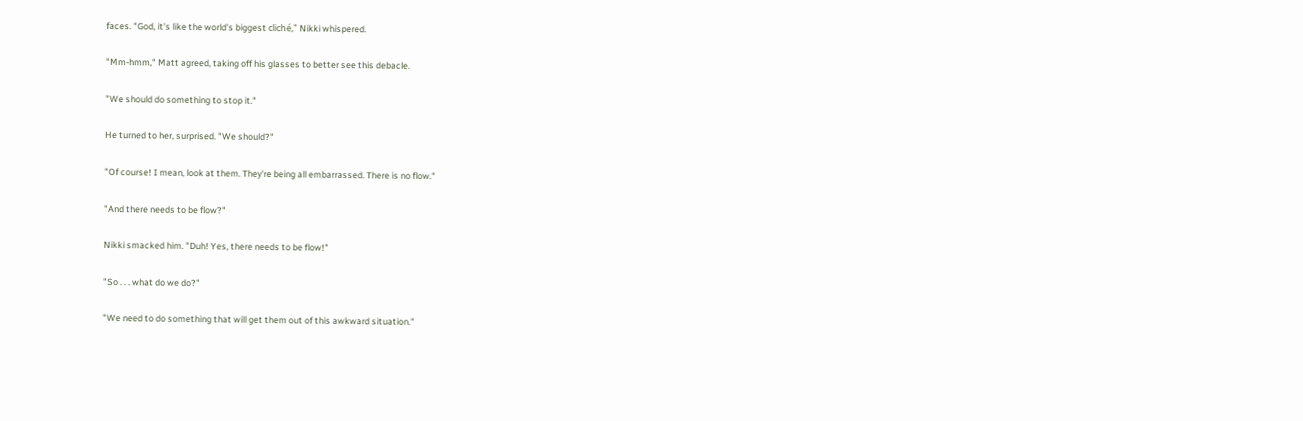faces. "God, it's like the world's biggest cliché," Nikki whispered.

"Mm-hmm," Matt agreed, taking off his glasses to better see this debacle.

"We should do something to stop it."

He turned to her, surprised. "We should?"

"Of course! I mean, look at them. They're being all embarrassed. There is no flow."

"And there needs to be flow?"

Nikki smacked him. "Duh! Yes, there needs to be flow!"

"So . . . what do we do?"

"We need to do something that will get them out of this awkward situation."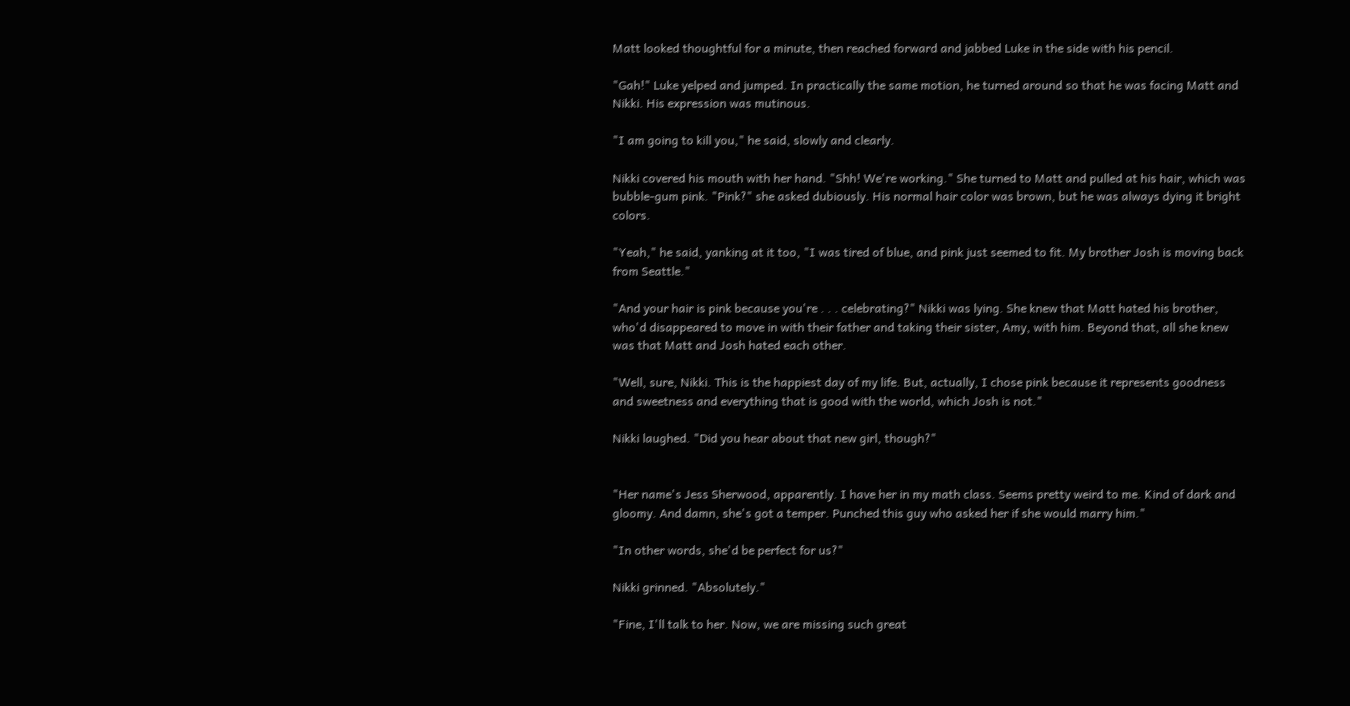Matt looked thoughtful for a minute, then reached forward and jabbed Luke in the side with his pencil.

"Gah!" Luke yelped and jumped. In practically the same motion, he turned around so that he was facing Matt and Nikki. His expression was mutinous.

"I am going to kill you," he said, slowly and clearly.

Nikki covered his mouth with her hand. "Shh! We're working." She turned to Matt and pulled at his hair, which was bubble-gum pink. "Pink?" she asked dubiously. His normal hair color was brown, but he was always dying it bright colors.

"Yeah," he said, yanking at it too, "I was tired of blue, and pink just seemed to fit. My brother Josh is moving back from Seattle."

"And your hair is pink because you're . . . celebrating?" Nikki was lying. She knew that Matt hated his brother, who'd disappeared to move in with their father and taking their sister, Amy, with him. Beyond that, all she knew was that Matt and Josh hated each other.

"Well, sure, Nikki. This is the happiest day of my life. But, actually, I chose pink because it represents goodness and sweetness and everything that is good with the world, which Josh is not."

Nikki laughed. "Did you hear about that new girl, though?"


"Her name's Jess Sherwood, apparently. I have her in my math class. Seems pretty weird to me. Kind of dark and gloomy. And damn, she's got a temper. Punched this guy who asked her if she would marry him."

"In other words, she'd be perfect for us?"

Nikki grinned. "Absolutely."

"Fine, I'll talk to her. Now, we are missing such great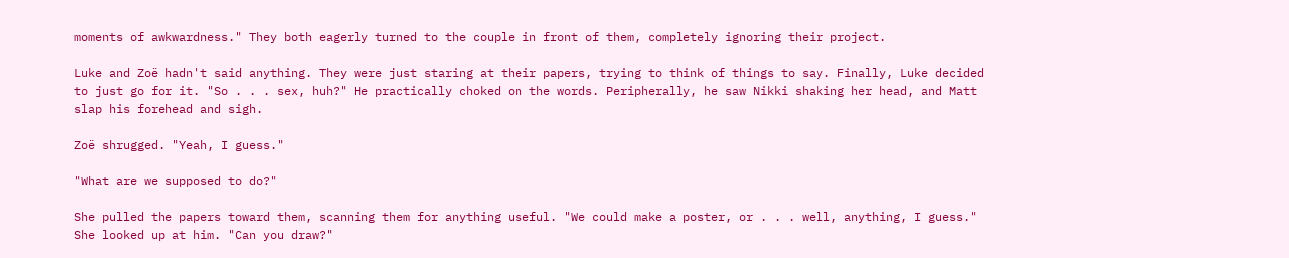moments of awkwardness." They both eagerly turned to the couple in front of them, completely ignoring their project.

Luke and Zoë hadn't said anything. They were just staring at their papers, trying to think of things to say. Finally, Luke decided to just go for it. "So . . . sex, huh?" He practically choked on the words. Peripherally, he saw Nikki shaking her head, and Matt slap his forehead and sigh.

Zoë shrugged. "Yeah, I guess."

"What are we supposed to do?"

She pulled the papers toward them, scanning them for anything useful. "We could make a poster, or . . . well, anything, I guess." She looked up at him. "Can you draw?"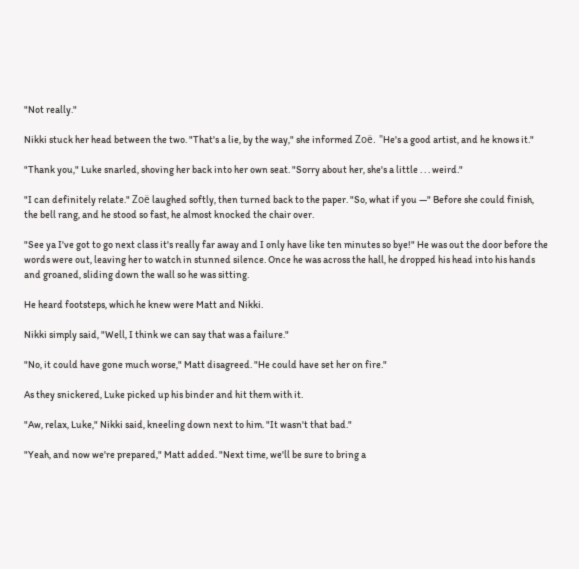"Not really."

Nikki stuck her head between the two. "That's a lie, by the way," she informed Zoë. "He's a good artist, and he knows it."

"Thank you," Luke snarled, shoving her back into her own seat. "Sorry about her, she's a little . . . weird."

"I can definitely relate." Zoë laughed softly, then turned back to the paper. "So, what if you —" Before she could finish, the bell rang, and he stood so fast, he almost knocked the chair over.

"See ya I've got to go next class it's really far away and I only have like ten minutes so bye!" He was out the door before the words were out, leaving her to watch in stunned silence. Once he was across the hall, he dropped his head into his hands and groaned, sliding down the wall so he was sitting.

He heard footsteps, which he knew were Matt and Nikki.

Nikki simply said, "Well, I think we can say that was a failure."

"No, it could have gone much worse," Matt disagreed. "He could have set her on fire."

As they snickered, Luke picked up his binder and hit them with it.

"Aw, relax, Luke," Nikki said, kneeling down next to him. "It wasn't that bad."

"Yeah, and now we're prepared," Matt added. "Next time, we'll be sure to bring a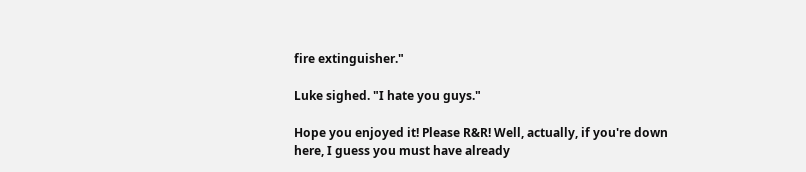fire extinguisher."

Luke sighed. "I hate you guys."

Hope you enjoyed it! Please R&R! Well, actually, if you're down here, I guess you must have already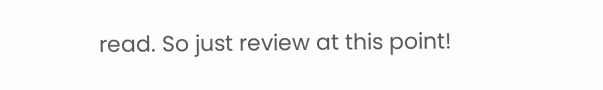read. So just review at this point!